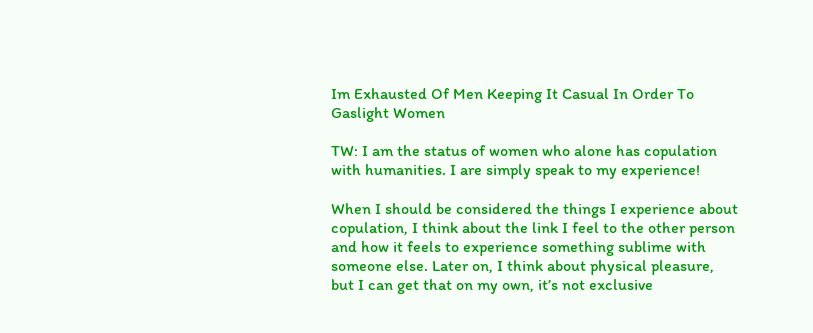Im Exhausted Of Men Keeping It Casual In Order To Gaslight Women

TW: I am the status of women who alone has copulation with humanities. I are simply speak to my experience!

When I should be considered the things I experience about copulation, I think about the link I feel to the other person and how it feels to experience something sublime with someone else. Later on, I think about physical pleasure, but I can get that on my own, it’s not exclusive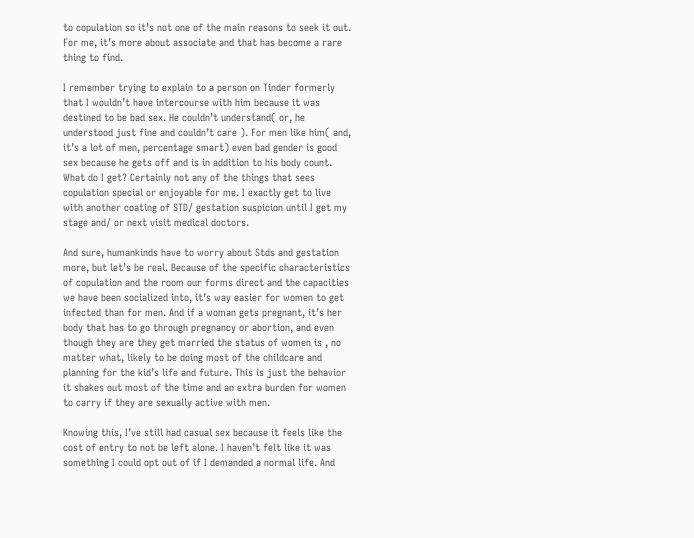to copulation so it’s not one of the main reasons to seek it out. For me, it’s more about associate and that has become a rare thing to find.

I remember trying to explain to a person on Tinder formerly that I wouldn’t have intercourse with him because it was destined to be bad sex. He couldn’t understand( or, he understood just fine and couldn’t care ). For men like him( and, it’s a lot of men, percentage smart) even bad gender is good sex because he gets off and is in addition to his body count. What do I get? Certainly not any of the things that sees copulation special or enjoyable for me. I exactly get to live with another coating of STD/ gestation suspicion until I get my stage and/ or next visit medical doctors.

And sure, humankinds have to worry about Stds and gestation more, but let’s be real. Because of the specific characteristics of copulation and the room our forms direct and the capacities we have been socialized into, it’s way easier for women to get infected than for men. And if a woman gets pregnant, it’s her body that has to go through pregnancy or abortion, and even though they are they get married the status of women is , no matter what, likely to be doing most of the childcare and planning for the kid’s life and future. This is just the behavior it shakes out most of the time and an extra burden for women to carry if they are sexually active with men.

Knowing this, I’ve still had casual sex because it feels like the cost of entry to not be left alone. I haven’t felt like it was something I could opt out of if I demanded a normal life. And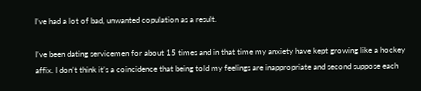I’ve had a lot of bad, unwanted copulation as a result.

I’ve been dating servicemen for about 15 times and in that time my anxiety have kept growing like a hockey affix. I don’t think it’s a coincidence that being told my feelings are inappropriate and second suppose each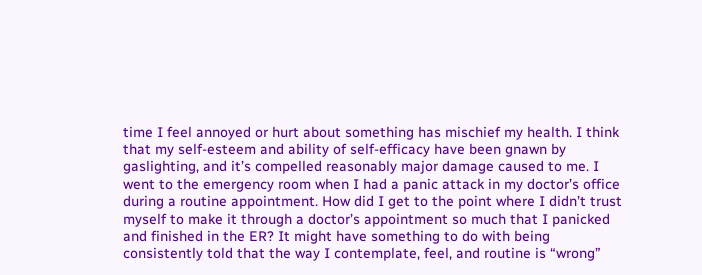time I feel annoyed or hurt about something has mischief my health. I think that my self-esteem and ability of self-efficacy have been gnawn by gaslighting, and it’s compelled reasonably major damage caused to me. I went to the emergency room when I had a panic attack in my doctor’s office during a routine appointment. How did I get to the point where I didn’t trust myself to make it through a doctor’s appointment so much that I panicked and finished in the ER? It might have something to do with being consistently told that the way I contemplate, feel, and routine is “wrong”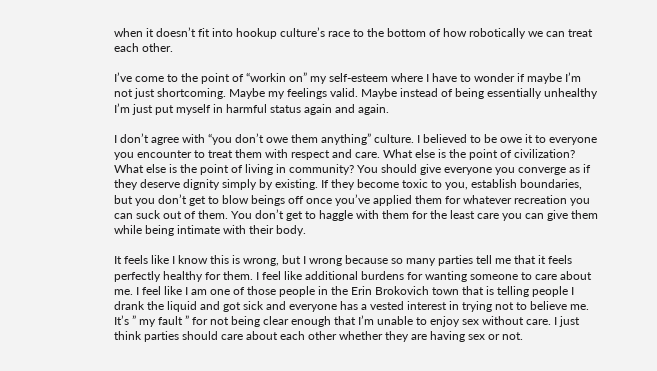when it doesn’t fit into hookup culture’s race to the bottom of how robotically we can treat each other.

I’ve come to the point of “workin on” my self-esteem where I have to wonder if maybe I’m not just shortcoming. Maybe my feelings valid. Maybe instead of being essentially unhealthy I’m just put myself in harmful status again and again.

I don’t agree with “you don’t owe them anything” culture. I believed to be owe it to everyone you encounter to treat them with respect and care. What else is the point of civilization? What else is the point of living in community? You should give everyone you converge as if they deserve dignity simply by existing. If they become toxic to you, establish boundaries, but you don’t get to blow beings off once you’ve applied them for whatever recreation you can suck out of them. You don’t get to haggle with them for the least care you can give them while being intimate with their body.

It feels like I know this is wrong, but I wrong because so many parties tell me that it feels perfectly healthy for them. I feel like additional burdens for wanting someone to care about me. I feel like I am one of those people in the Erin Brokovich town that is telling people I drank the liquid and got sick and everyone has a vested interest in trying not to believe me. It’s ” my fault ” for not being clear enough that I’m unable to enjoy sex without care. I just think parties should care about each other whether they are having sex or not.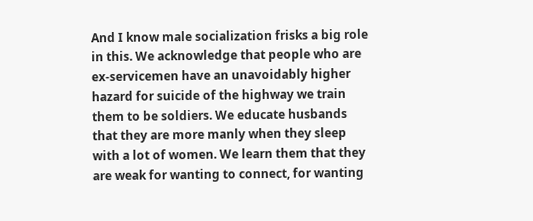And I know male socialization frisks a big role in this. We acknowledge that people who are ex-servicemen have an unavoidably higher hazard for suicide of the highway we train them to be soldiers. We educate husbands that they are more manly when they sleep with a lot of women. We learn them that they are weak for wanting to connect, for wanting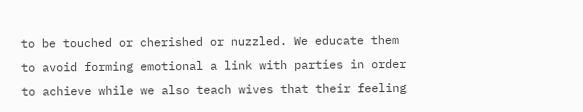to be touched or cherished or nuzzled. We educate them to avoid forming emotional a link with parties in order to achieve while we also teach wives that their feeling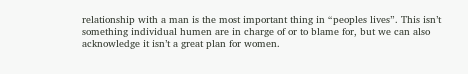relationship with a man is the most important thing in “peoples lives”. This isn’t something individual humen are in charge of or to blame for, but we can also acknowledge it isn’t a great plan for women.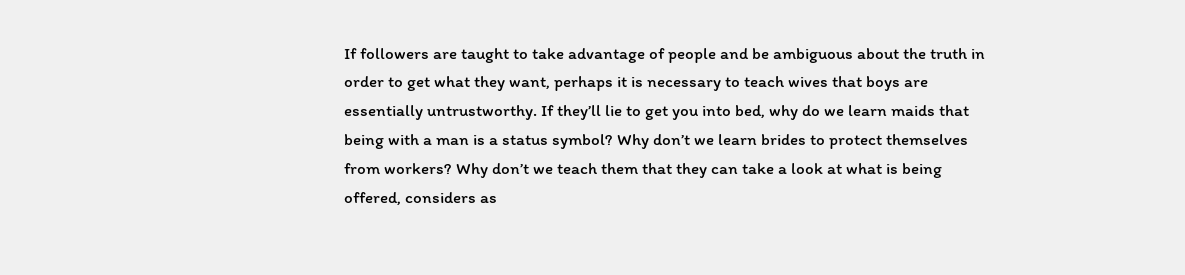If followers are taught to take advantage of people and be ambiguous about the truth in order to get what they want, perhaps it is necessary to teach wives that boys are essentially untrustworthy. If they’ll lie to get you into bed, why do we learn maids that being with a man is a status symbol? Why don’t we learn brides to protect themselves from workers? Why don’t we teach them that they can take a look at what is being offered, considers as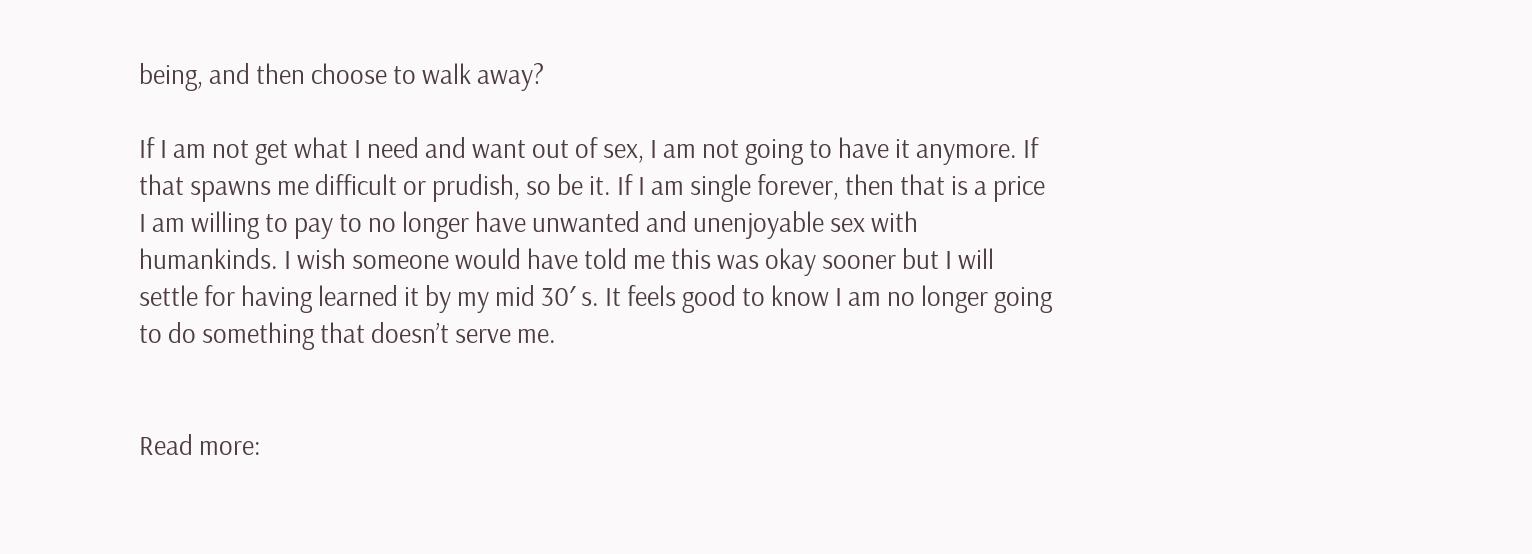being, and then choose to walk away?

If I am not get what I need and want out of sex, I am not going to have it anymore. If that spawns me difficult or prudish, so be it. If I am single forever, then that is a price I am willing to pay to no longer have unwanted and unenjoyable sex with humankinds. I wish someone would have told me this was okay sooner but I will settle for having learned it by my mid 30′ s. It feels good to know I am no longer going to do something that doesn’t serve me.


Read more: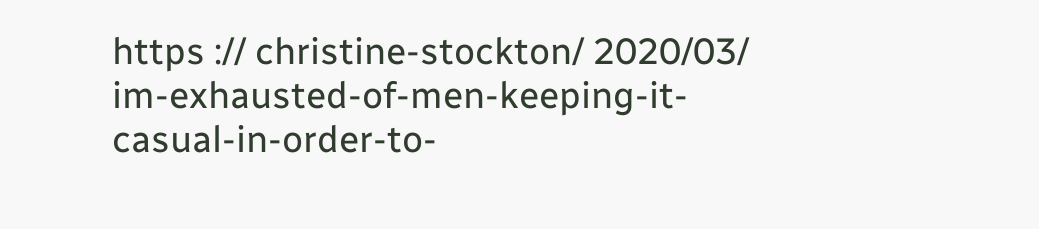https :// christine-stockton/ 2020/03/ im-exhausted-of-men-keeping-it-casual-in-order-to-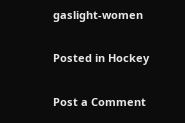gaslight-women

Posted in Hockey

Post a Comment